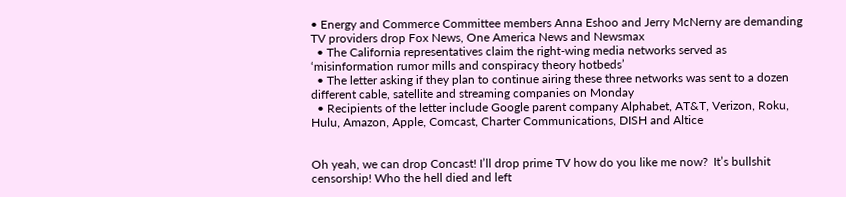• Energy and Commerce Committee members Anna Eshoo and Jerry McNerny are demanding TV providers drop Fox News, One America News and Newsmax
  • The California representatives claim the right-wing media networks served as ‘misinformation rumor mills and conspiracy theory hotbeds’
  • The letter asking if they plan to continue airing these three networks was sent to a dozen different cable, satellite and streaming companies on Monday
  • Recipients of the letter include Google parent company Alphabet, AT&T, Verizon, Roku, Hulu, Amazon, Apple, Comcast, Charter Communications, DISH and Altice


Oh yeah, we can drop Concast! I’ll drop prime TV how do you like me now?  It’s bullshit censorship! Who the hell died and left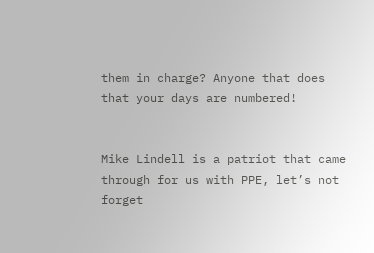them in charge? Anyone that does that your days are numbered!


Mike Lindell is a patriot that came through for us with PPE, let’s not forget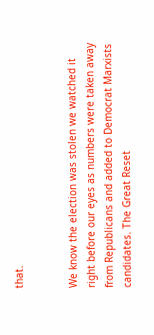that.


We know the election was stolen we watched it right before our eyes as numbers were taken away from Republicans and added to Democrat Marxists candidates. The Great Reset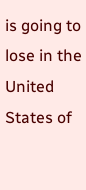is going to lose in the United States of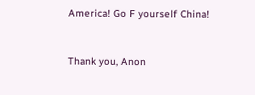America! Go F yourself China!


Thank you, Anon